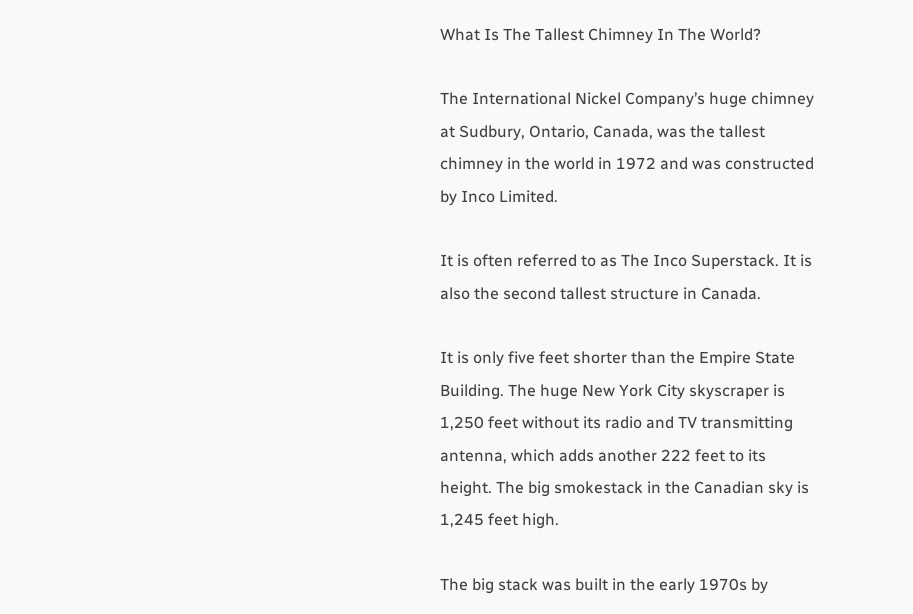What Is The Tallest Chimney In The World?

The International Nickel Company’s huge chimney at Sudbury, Ontario, Canada, was the tallest chimney in the world in 1972 and was constructed by Inco Limited.

It is often referred to as The Inco Superstack. It is also the second tallest structure in Canada.

It is only five feet shorter than the Empire State Building. The huge New York City skyscraper is 1,250 feet without its radio and TV transmitting antenna, which adds another 222 feet to its height. The big smokestack in the Canadian sky is 1,245 feet high.

The big stack was built in the early 1970s by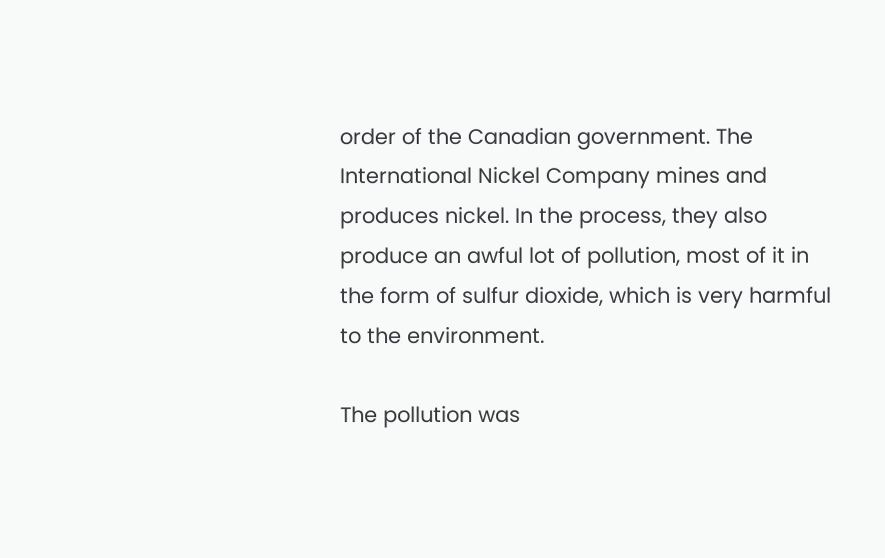order of the Canadian government. The International Nickel Company mines and produces nickel. In the process, they also produce an awful lot of pollution, most of it in the form of sulfur dioxide, which is very harmful to the environment.

The pollution was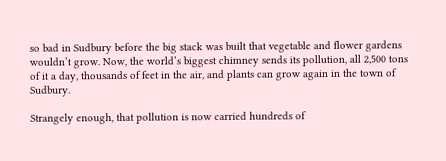so bad in Sudbury before the big stack was built that vegetable and flower gardens wouldn’t grow. Now, the world’s biggest chimney sends its pollution, all 2,500 tons of it a day, thousands of feet in the air, and plants can grow again in the town of Sudbury.

Strangely enough, that pollution is now carried hundreds of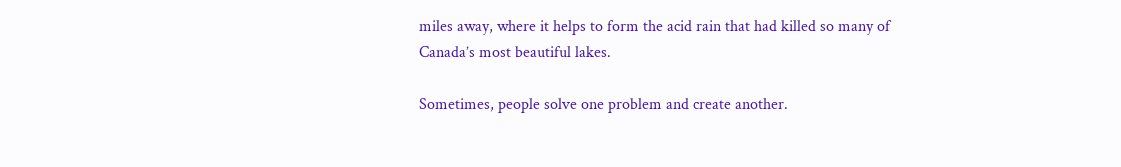miles away, where it helps to form the acid rain that had killed so many of Canada’s most beautiful lakes.

Sometimes, people solve one problem and create another.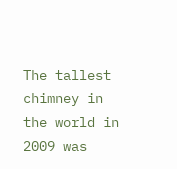The tallest chimney in the world in 2009 was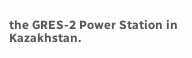the GRES-2 Power Station in Kazakhstan.